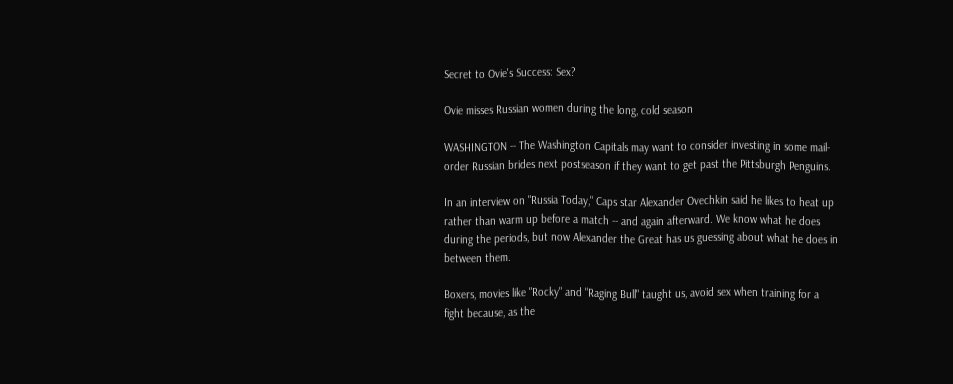Secret to Ovie's Success: Sex?

Ovie misses Russian women during the long, cold season

WASHINGTON -- The Washington Capitals may want to consider investing in some mail-order Russian brides next postseason if they want to get past the Pittsburgh Penguins.

In an interview on "Russia Today," Caps star Alexander Ovechkin said he likes to heat up rather than warm up before a match -- and again afterward. We know what he does during the periods, but now Alexander the Great has us guessing about what he does in between them.

Boxers, movies like "Rocky" and "Raging Bull" taught us, avoid sex when training for a fight because, as the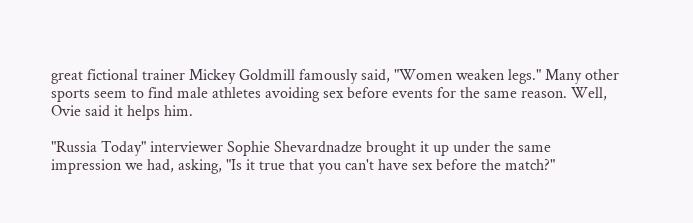great fictional trainer Mickey Goldmill famously said, "Women weaken legs." Many other sports seem to find male athletes avoiding sex before events for the same reason. Well, Ovie said it helps him.

"Russia Today" interviewer Sophie Shevardnadze brought it up under the same impression we had, asking, "Is it true that you can't have sex before the match?"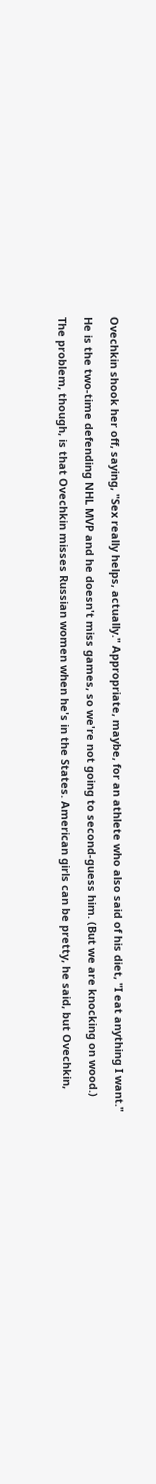Ovechkin shook her off, saying, "Sex really helps, actually." Appropriate, maybe, for an athlete who also said of his diet, "I eat anything I want."

He is the two-time defending NHL MVP and he doesn't miss games, so we're not going to second-guess him. (But we are knocking on wood.)

The problem, though, is that Ovechkin misses Russian women when he's in the States. American girls can be pretty, he said, but Ovechkin,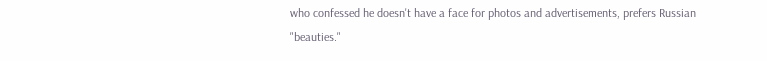who confessed he doesn't have a face for photos and advertisements, prefers Russian "beauties."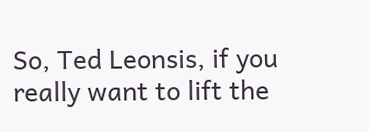So, Ted Leonsis, if you really want to lift the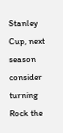Stanley Cup, next season consider turning Rock the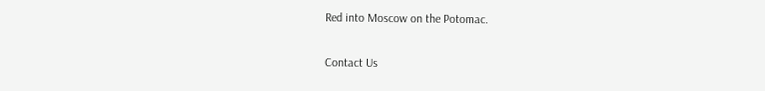Red into Moscow on the Potomac.

Contact Us